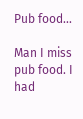Pub food...

Man I miss pub food. I had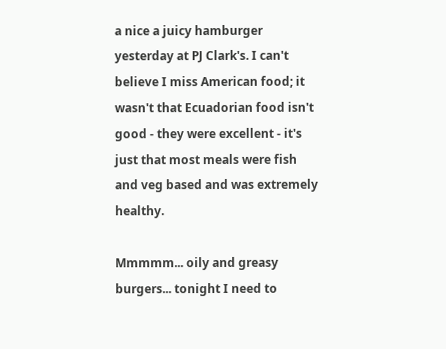a nice a juicy hamburger yesterday at PJ Clark's. I can't believe I miss American food; it wasn't that Ecuadorian food isn't good - they were excellent - it's just that most meals were fish and veg based and was extremely healthy.

Mmmmm... oily and greasy burgers... tonight I need to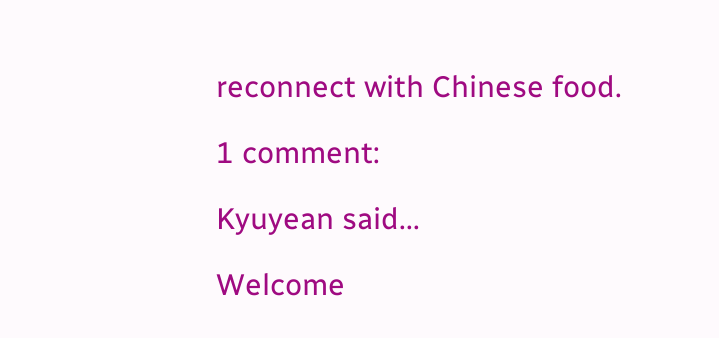reconnect with Chinese food.

1 comment:

Kyuyean said...

Welcome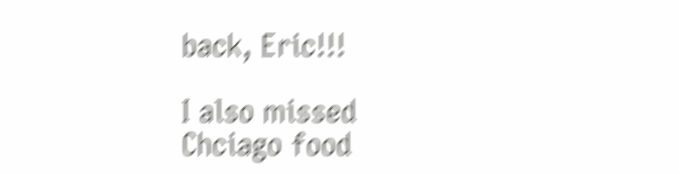back, Eric!!!

I also missed Chciago food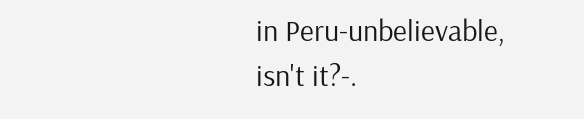in Peru-unbelievable, isn't it?-.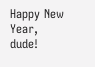Happy New Year, dude!